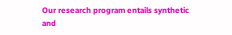Our research program entails synthetic and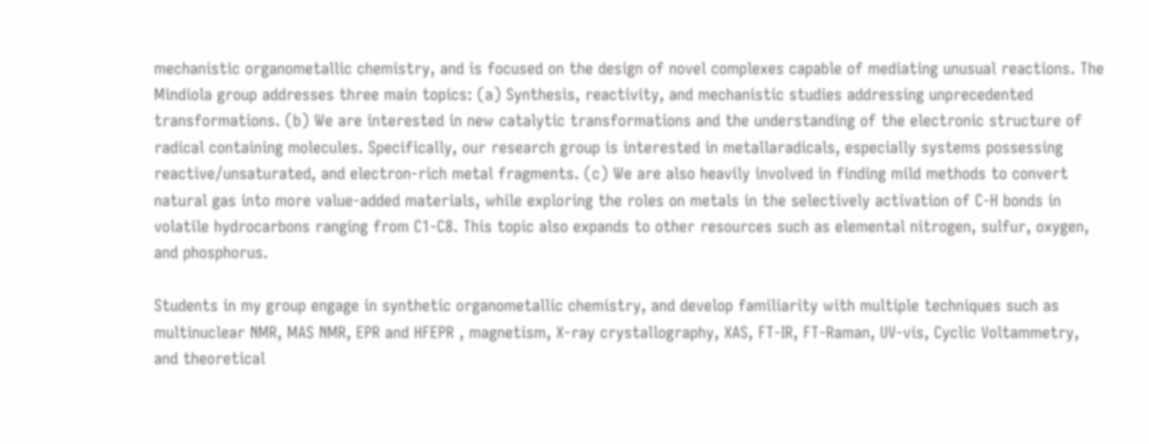mechanistic organometallic chemistry, and is focused on the design of novel complexes capable of mediating unusual reactions. The Mindiola group addresses three main topics: (a) Synthesis, reactivity, and mechanistic studies addressing unprecedented transformations. (b) We are interested in new catalytic transformations and the understanding of the electronic structure of radical containing molecules. Specifically, our research group is interested in metallaradicals, especially systems possessing reactive/unsaturated, and electron-rich metal fragments. (c) We are also heavily involved in finding mild methods to convert natural gas into more value-added materials, while exploring the roles on metals in the selectively activation of C-H bonds in volatile hydrocarbons ranging from C1-C8. This topic also expands to other resources such as elemental nitrogen, sulfur, oxygen, and phosphorus.

Students in my group engage in synthetic organometallic chemistry, and develop familiarity with multiple techniques such as multinuclear NMR, MAS NMR, EPR and HFEPR , magnetism, X-ray crystallography, XAS, FT-IR, FT-Raman, UV-vis, Cyclic Voltammetry, and theoretical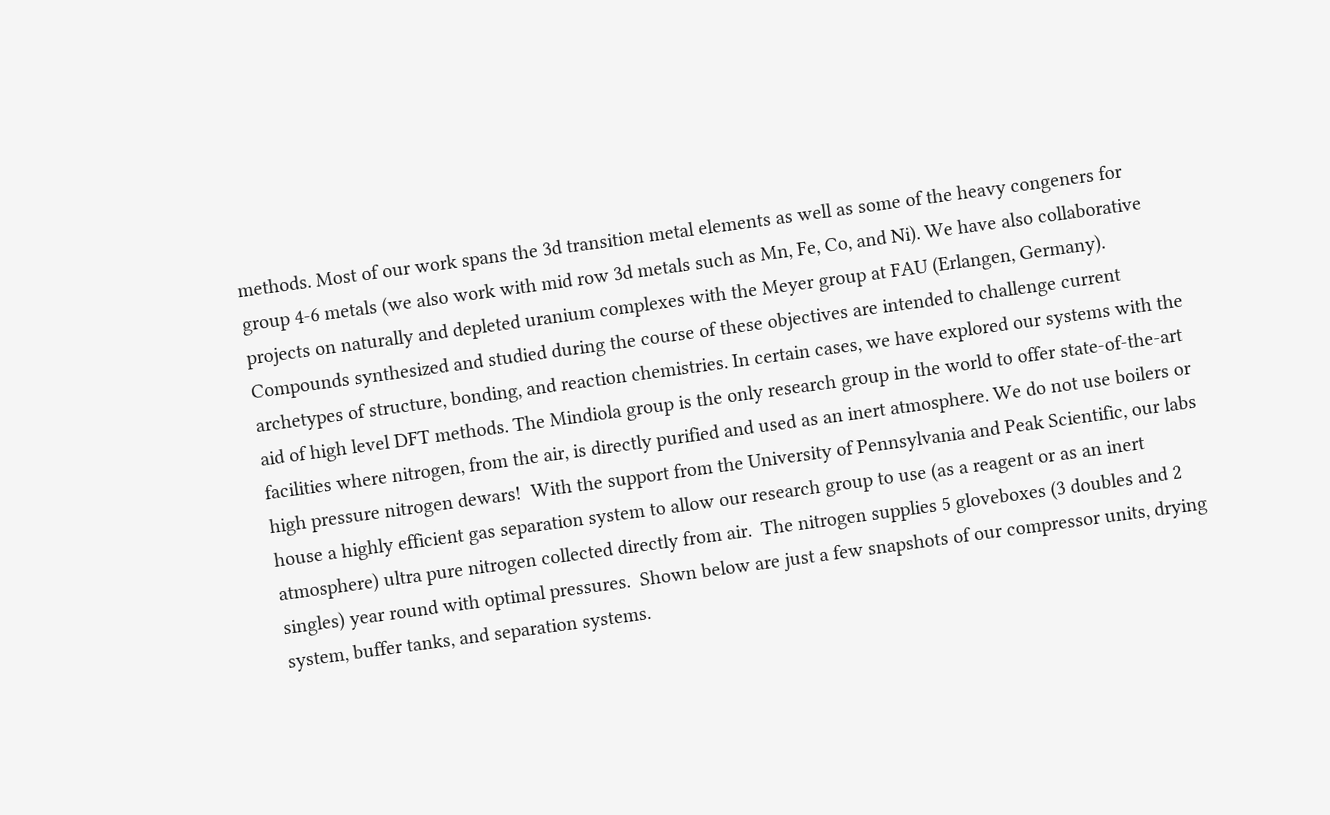methods. Most of our work spans the 3d transition metal elements as well as some of the heavy congeners for group 4-6 metals (we also work with mid row 3d metals such as Mn, Fe, Co, and Ni). We have also collaborative projects on naturally and depleted uranium complexes with the Meyer group at FAU (Erlangen, Germany).  Compounds synthesized and studied during the course of these objectives are intended to challenge current archetypes of structure, bonding, and reaction chemistries. In certain cases, we have explored our systems with the aid of high level DFT methods. The Mindiola group is the only research group in the world to offer state-of-the-art facilities where nitrogen, from the air, is directly purified and used as an inert atmosphere. We do not use boilers or high pressure nitrogen dewars!  With the support from the University of Pennsylvania and Peak Scientific, our labs house a highly efficient gas separation system to allow our research group to use (as a reagent or as an inert atmosphere) ultra pure nitrogen collected directly from air.  The nitrogen supplies 5 gloveboxes (3 doubles and 2 singles) year round with optimal pressures.  Shown below are just a few snapshots of our compressor units, drying system, buffer tanks, and separation systems.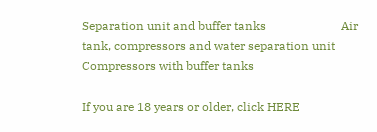Separation unit and buffer tanks                         Air tank, compressors and water separation unit                              Compressors with buffer tanks

If you are 18 years or older, click HERE